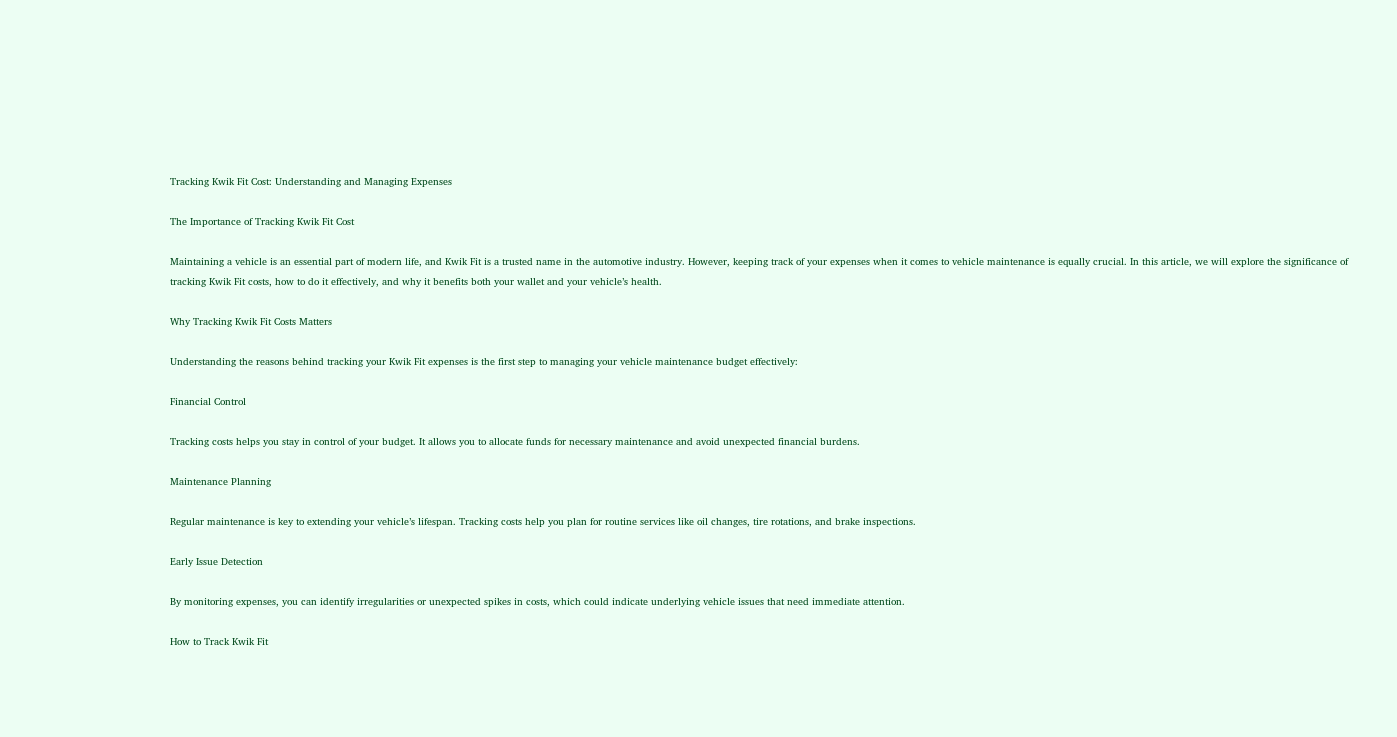Tracking Kwik Fit Cost: Understanding and Managing Expenses

The Importance of Tracking Kwik Fit Cost

Maintaining a vehicle is an essential part of modern life, and Kwik Fit is a trusted name in the automotive industry. However, keeping track of your expenses when it comes to vehicle maintenance is equally crucial. In this article, we will explore the significance of tracking Kwik Fit costs, how to do it effectively, and why it benefits both your wallet and your vehicle’s health.

Why Tracking Kwik Fit Costs Matters

Understanding the reasons behind tracking your Kwik Fit expenses is the first step to managing your vehicle maintenance budget effectively:

Financial Control

Tracking costs helps you stay in control of your budget. It allows you to allocate funds for necessary maintenance and avoid unexpected financial burdens.

Maintenance Planning

Regular maintenance is key to extending your vehicle’s lifespan. Tracking costs help you plan for routine services like oil changes, tire rotations, and brake inspections.

Early Issue Detection

By monitoring expenses, you can identify irregularities or unexpected spikes in costs, which could indicate underlying vehicle issues that need immediate attention.

How to Track Kwik Fit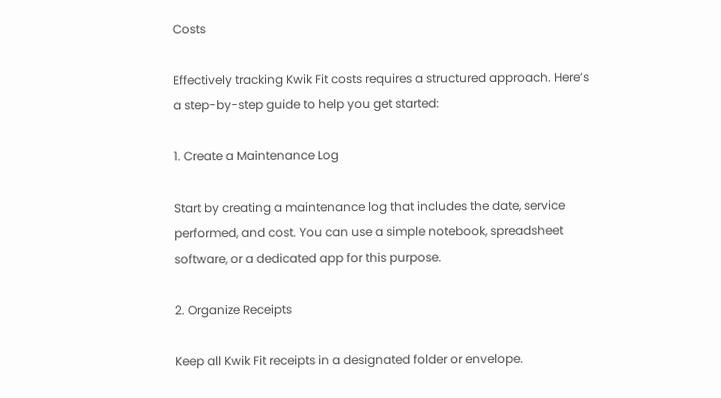Costs

Effectively tracking Kwik Fit costs requires a structured approach. Here’s a step-by-step guide to help you get started:

1. Create a Maintenance Log

Start by creating a maintenance log that includes the date, service performed, and cost. You can use a simple notebook, spreadsheet software, or a dedicated app for this purpose.

2. Organize Receipts

Keep all Kwik Fit receipts in a designated folder or envelope.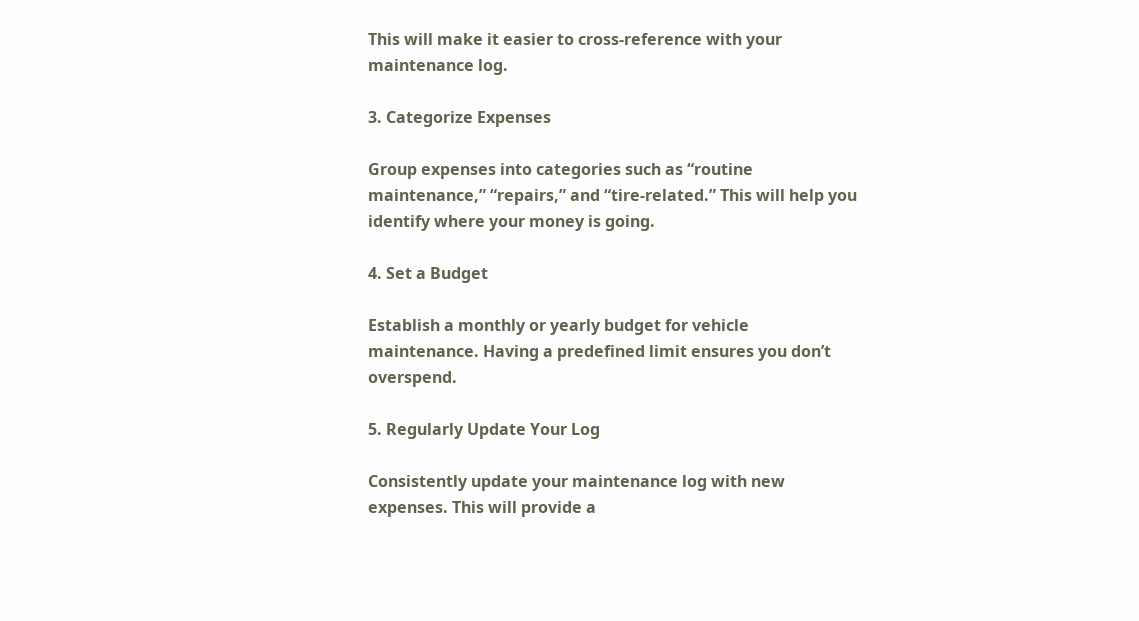This will make it easier to cross-reference with your maintenance log.

3. Categorize Expenses

Group expenses into categories such as “routine maintenance,” “repairs,” and “tire-related.” This will help you identify where your money is going.

4. Set a Budget

Establish a monthly or yearly budget for vehicle maintenance. Having a predefined limit ensures you don’t overspend.

5. Regularly Update Your Log

Consistently update your maintenance log with new expenses. This will provide a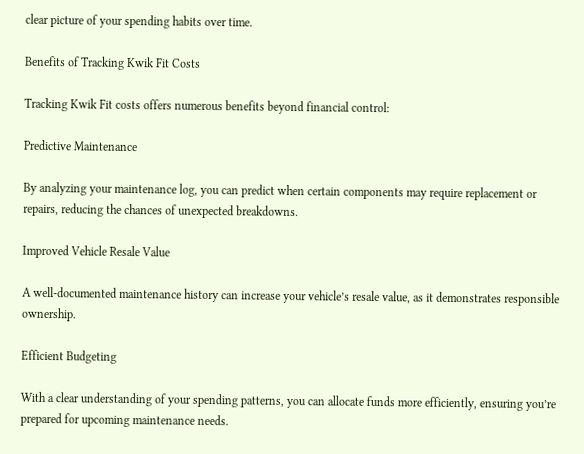clear picture of your spending habits over time.

Benefits of Tracking Kwik Fit Costs

Tracking Kwik Fit costs offers numerous benefits beyond financial control:

Predictive Maintenance

By analyzing your maintenance log, you can predict when certain components may require replacement or repairs, reducing the chances of unexpected breakdowns.

Improved Vehicle Resale Value

A well-documented maintenance history can increase your vehicle’s resale value, as it demonstrates responsible ownership.

Efficient Budgeting

With a clear understanding of your spending patterns, you can allocate funds more efficiently, ensuring you’re prepared for upcoming maintenance needs.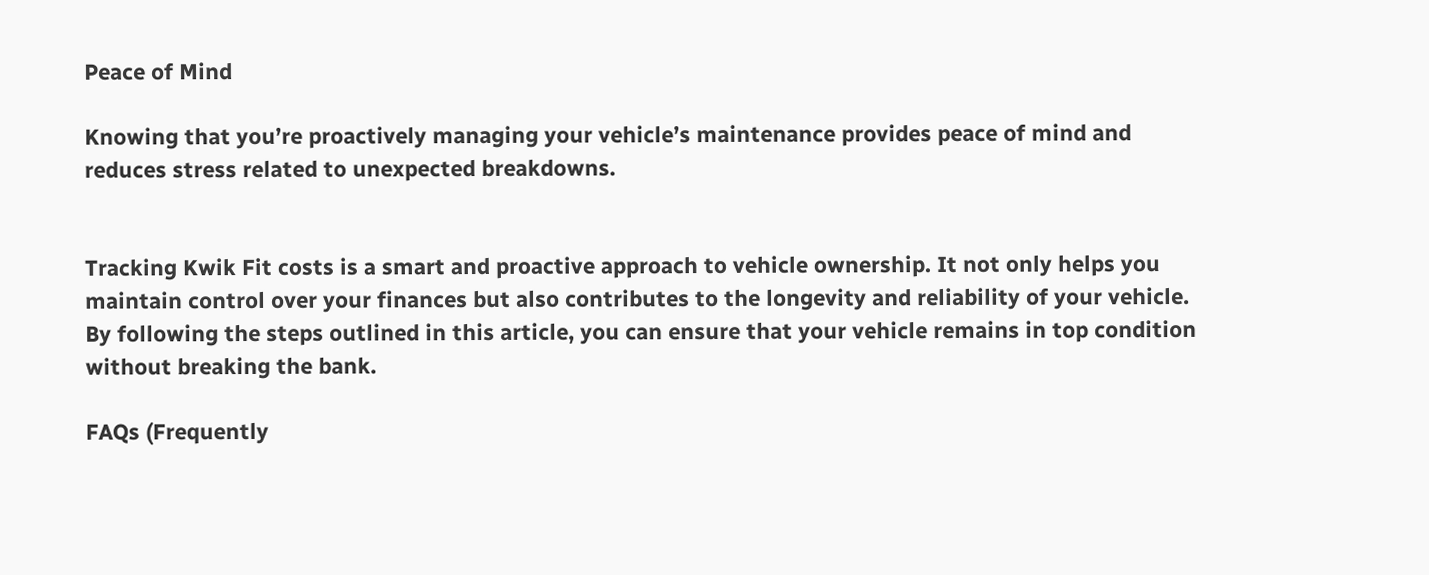Peace of Mind

Knowing that you’re proactively managing your vehicle’s maintenance provides peace of mind and reduces stress related to unexpected breakdowns.


Tracking Kwik Fit costs is a smart and proactive approach to vehicle ownership. It not only helps you maintain control over your finances but also contributes to the longevity and reliability of your vehicle. By following the steps outlined in this article, you can ensure that your vehicle remains in top condition without breaking the bank.

FAQs (Frequently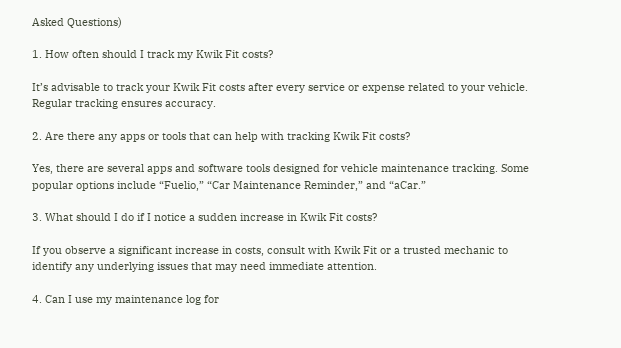Asked Questions)

1. How often should I track my Kwik Fit costs?

It’s advisable to track your Kwik Fit costs after every service or expense related to your vehicle. Regular tracking ensures accuracy.

2. Are there any apps or tools that can help with tracking Kwik Fit costs?

Yes, there are several apps and software tools designed for vehicle maintenance tracking. Some popular options include “Fuelio,” “Car Maintenance Reminder,” and “aCar.”

3. What should I do if I notice a sudden increase in Kwik Fit costs?

If you observe a significant increase in costs, consult with Kwik Fit or a trusted mechanic to identify any underlying issues that may need immediate attention.

4. Can I use my maintenance log for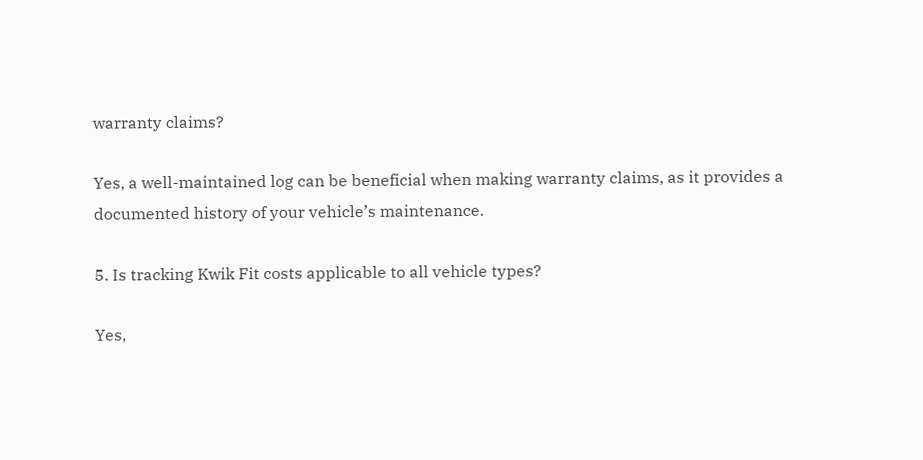warranty claims?

Yes, a well-maintained log can be beneficial when making warranty claims, as it provides a documented history of your vehicle’s maintenance.

5. Is tracking Kwik Fit costs applicable to all vehicle types?

Yes,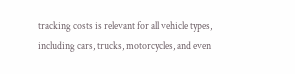tracking costs is relevant for all vehicle types, including cars, trucks, motorcycles, and even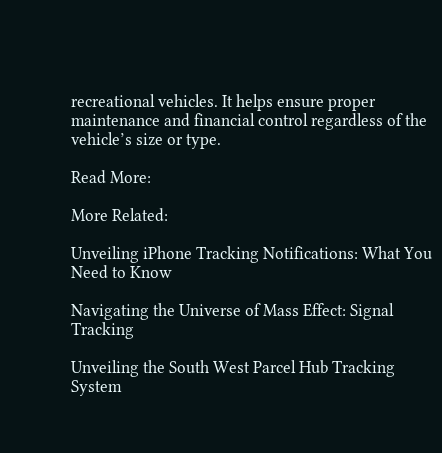recreational vehicles. It helps ensure proper maintenance and financial control regardless of the vehicle’s size or type.

Read More:

More Related:

Unveiling iPhone Tracking Notifications: What You Need to Know

Navigating the Universe of Mass Effect: Signal Tracking

Unveiling the South West Parcel Hub Tracking System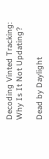Decoding Vinted Tracking: Why Is It Not Updating?

Dead by Daylight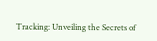Tracking: Unveiling the Secrets of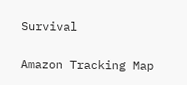Survival

Amazon Tracking Map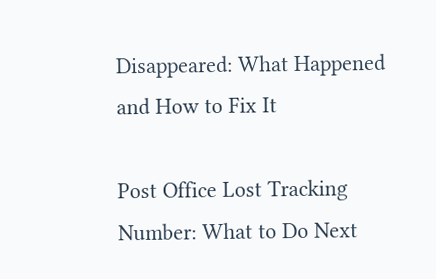Disappeared: What Happened and How to Fix It

Post Office Lost Tracking Number: What to Do Next